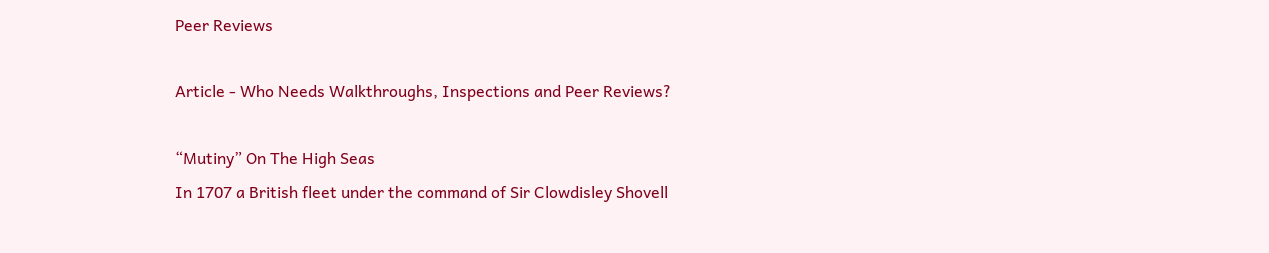Peer Reviews

Article - Who Needs Walkthroughs, Inspections and Peer Reviews?

“Mutiny” On The High Seas
In 1707 a British fleet under the command of Sir Clowdisley Shovell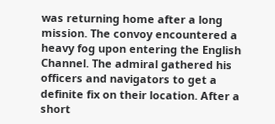was returning home after a long mission. The convoy encountered a heavy fog upon entering the English Channel. The admiral gathered his officers and navigators to get a definite fix on their location. After a short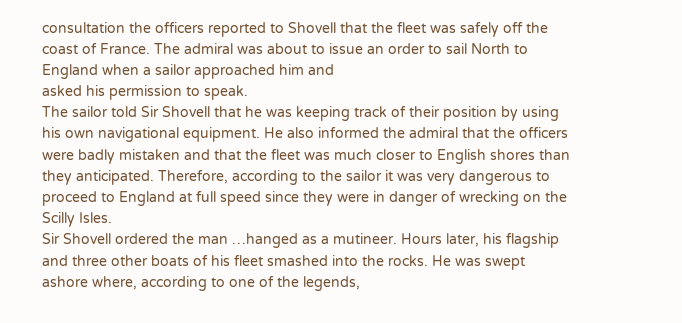consultation the officers reported to Shovell that the fleet was safely off the coast of France. The admiral was about to issue an order to sail North to England when a sailor approached him and
asked his permission to speak.
The sailor told Sir Shovell that he was keeping track of their position by using his own navigational equipment. He also informed the admiral that the officers were badly mistaken and that the fleet was much closer to English shores than they anticipated. Therefore, according to the sailor it was very dangerous to proceed to England at full speed since they were in danger of wrecking on the Scilly Isles.
Sir Shovell ordered the man …hanged as a mutineer. Hours later, his flagship and three other boats of his fleet smashed into the rocks. He was swept ashore where, according to one of the legends,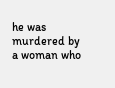he was murdered by a woman who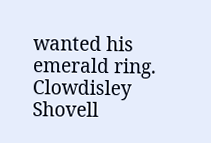wanted his emerald ring.
Clowdisley Shovell